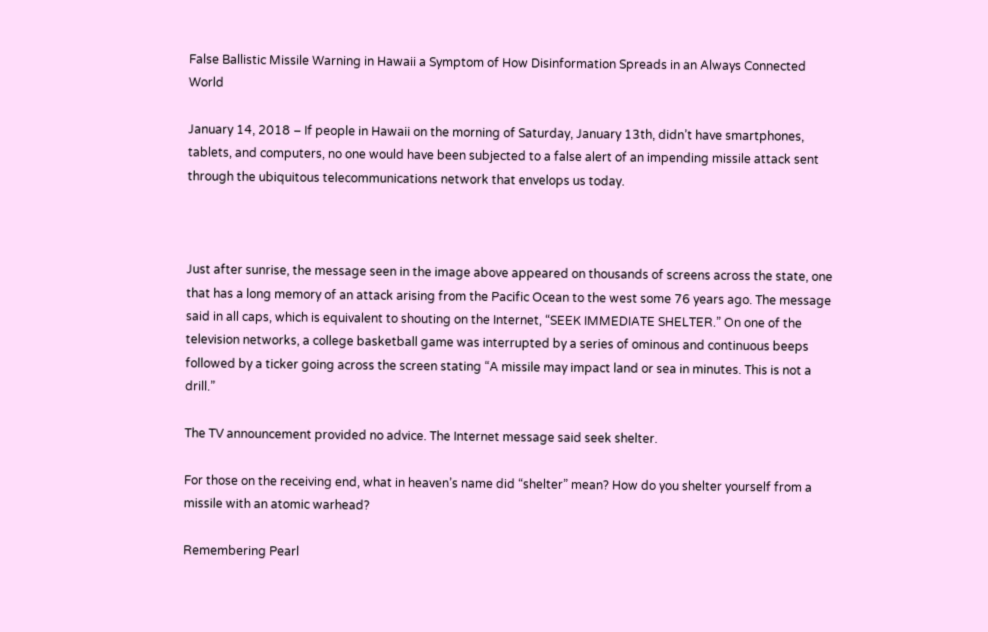False Ballistic Missile Warning in Hawaii a Symptom of How Disinformation Spreads in an Always Connected World

January 14, 2018 – If people in Hawaii on the morning of Saturday, January 13th, didn’t have smartphones, tablets, and computers, no one would have been subjected to a false alert of an impending missile attack sent through the ubiquitous telecommunications network that envelops us today.



Just after sunrise, the message seen in the image above appeared on thousands of screens across the state, one that has a long memory of an attack arising from the Pacific Ocean to the west some 76 years ago. The message said in all caps, which is equivalent to shouting on the Internet, “SEEK IMMEDIATE SHELTER.” On one of the television networks, a college basketball game was interrupted by a series of ominous and continuous beeps followed by a ticker going across the screen stating “A missile may impact land or sea in minutes. This is not a drill.”

The TV announcement provided no advice. The Internet message said seek shelter.

For those on the receiving end, what in heaven’s name did “shelter” mean? How do you shelter yourself from a missile with an atomic warhead?

Remembering Pearl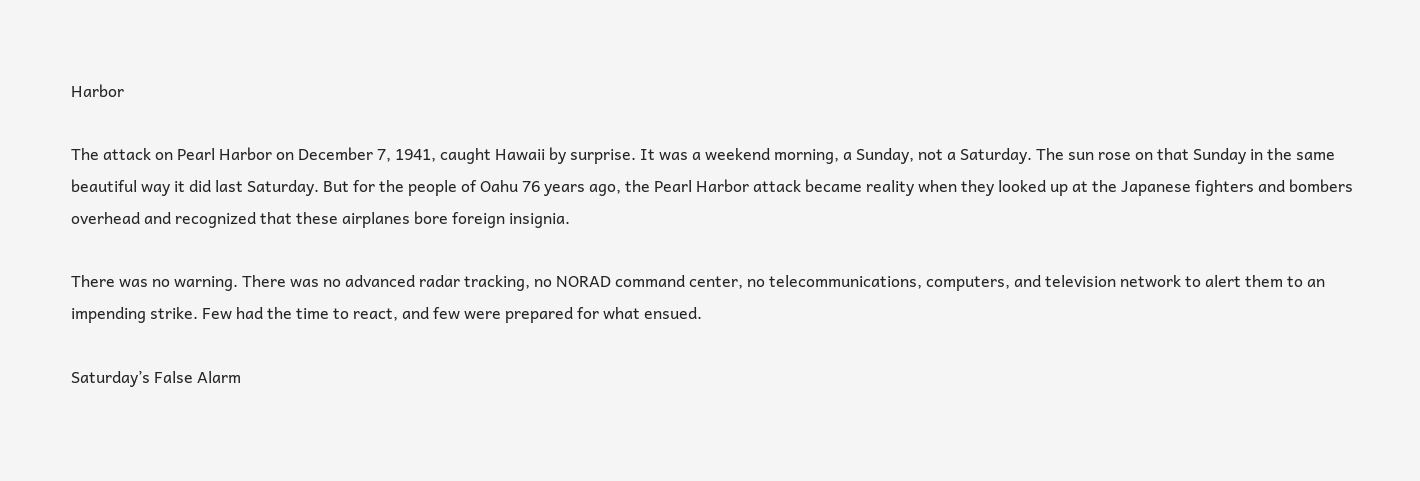Harbor

The attack on Pearl Harbor on December 7, 1941, caught Hawaii by surprise. It was a weekend morning, a Sunday, not a Saturday. The sun rose on that Sunday in the same beautiful way it did last Saturday. But for the people of Oahu 76 years ago, the Pearl Harbor attack became reality when they looked up at the Japanese fighters and bombers overhead and recognized that these airplanes bore foreign insignia.

There was no warning. There was no advanced radar tracking, no NORAD command center, no telecommunications, computers, and television network to alert them to an impending strike. Few had the time to react, and few were prepared for what ensued.

Saturday’s False Alarm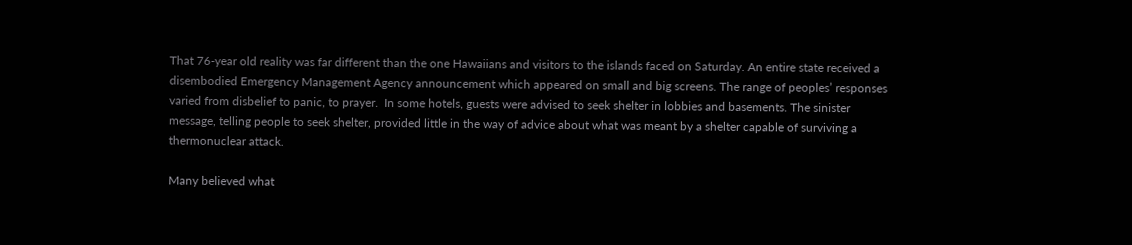That 76-year old reality was far different than the one Hawaiians and visitors to the islands faced on Saturday. An entire state received a disembodied Emergency Management Agency announcement which appeared on small and big screens. The range of peoples’ responses varied from disbelief to panic, to prayer.  In some hotels, guests were advised to seek shelter in lobbies and basements. The sinister message, telling people to seek shelter, provided little in the way of advice about what was meant by a shelter capable of surviving a thermonuclear attack.

Many believed what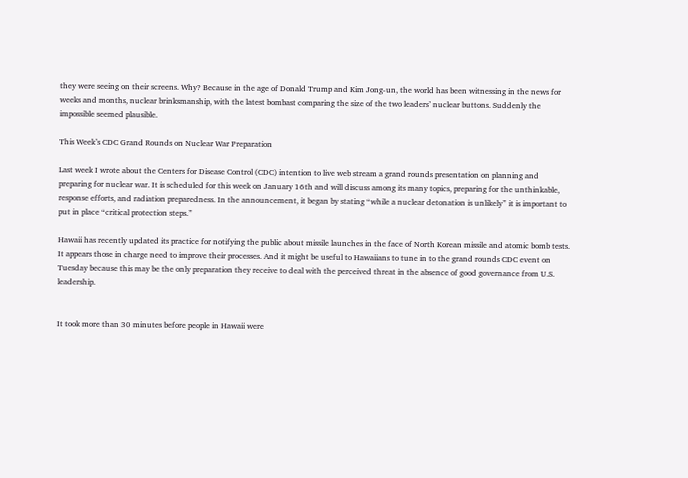they were seeing on their screens. Why? Because in the age of Donald Trump and Kim Jong-un, the world has been witnessing in the news for weeks and months, nuclear brinksmanship, with the latest bombast comparing the size of the two leaders’ nuclear buttons. Suddenly the impossible seemed plausible.

This Week’s CDC Grand Rounds on Nuclear War Preparation

Last week I wrote about the Centers for Disease Control (CDC) intention to live web stream a grand rounds presentation on planning and preparing for nuclear war. It is scheduled for this week on January 16th and will discuss among its many topics, preparing for the unthinkable, response efforts, and radiation preparedness. In the announcement, it began by stating “while a nuclear detonation is unlikely” it is important to put in place “critical protection steps.”

Hawaii has recently updated its practice for notifying the public about missile launches in the face of North Korean missile and atomic bomb tests. It appears those in charge need to improve their processes. And it might be useful to Hawaiians to tune in to the grand rounds CDC event on Tuesday because this may be the only preparation they receive to deal with the perceived threat in the absence of good governance from U.S. leadership.


It took more than 30 minutes before people in Hawaii were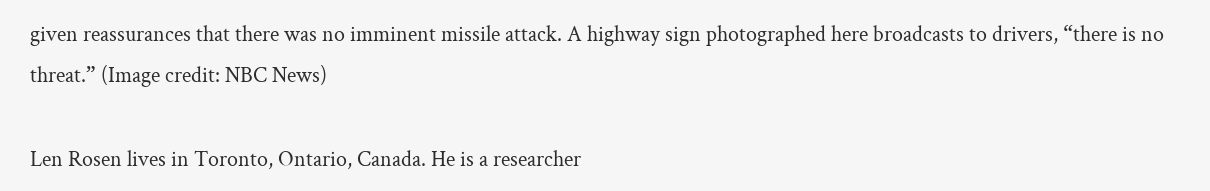given reassurances that there was no imminent missile attack. A highway sign photographed here broadcasts to drivers, “there is no threat.” (Image credit: NBC News)

Len Rosen lives in Toronto, Ontario, Canada. He is a researcher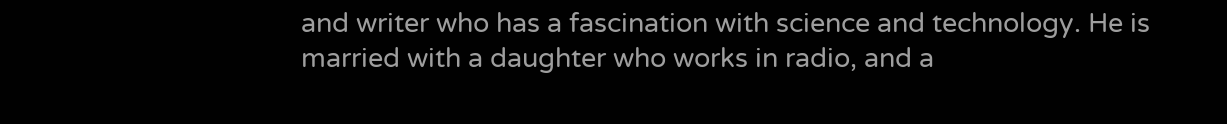and writer who has a fascination with science and technology. He is married with a daughter who works in radio, and a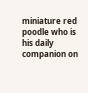miniature red poodle who is his daily companion on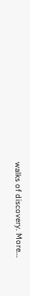walks of discovery. More...